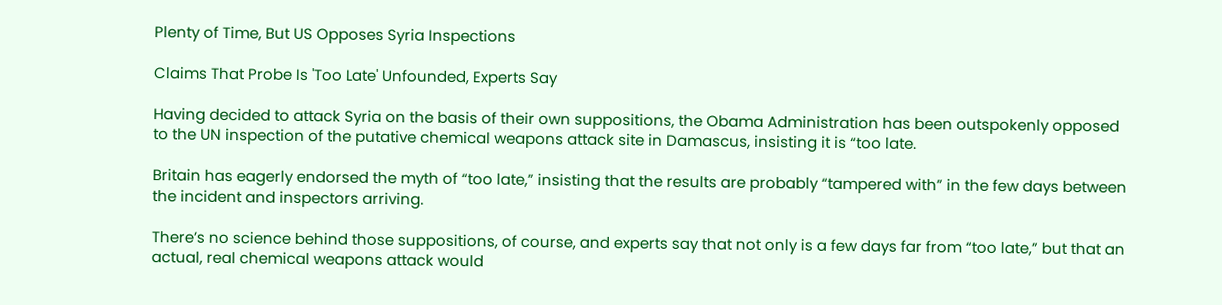Plenty of Time, But US Opposes Syria Inspections

Claims That Probe Is 'Too Late' Unfounded, Experts Say

Having decided to attack Syria on the basis of their own suppositions, the Obama Administration has been outspokenly opposed to the UN inspection of the putative chemical weapons attack site in Damascus, insisting it is “too late.

Britain has eagerly endorsed the myth of “too late,” insisting that the results are probably “tampered with” in the few days between the incident and inspectors arriving.

There’s no science behind those suppositions, of course, and experts say that not only is a few days far from “too late,” but that an actual, real chemical weapons attack would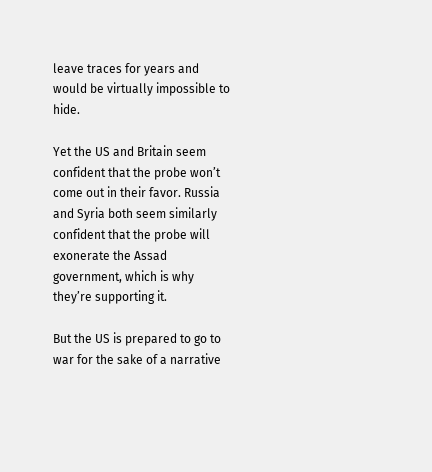leave traces for years and would be virtually impossible to hide.

Yet the US and Britain seem confident that the probe won’t come out in their favor. Russia and Syria both seem similarly confident that the probe will exonerate the Assad government, which is why they’re supporting it.

But the US is prepared to go to war for the sake of a narrative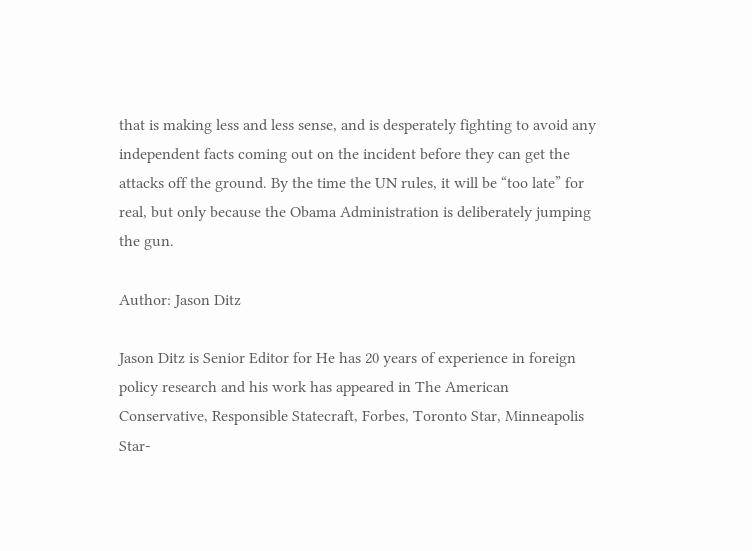that is making less and less sense, and is desperately fighting to avoid any independent facts coming out on the incident before they can get the attacks off the ground. By the time the UN rules, it will be “too late” for real, but only because the Obama Administration is deliberately jumping the gun.

Author: Jason Ditz

Jason Ditz is Senior Editor for He has 20 years of experience in foreign policy research and his work has appeared in The American Conservative, Responsible Statecraft, Forbes, Toronto Star, Minneapolis Star-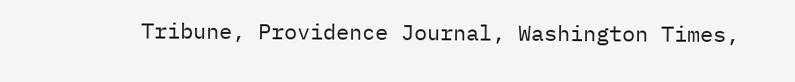Tribune, Providence Journal, Washington Times,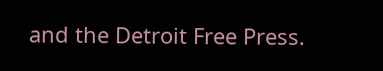and the Detroit Free Press.